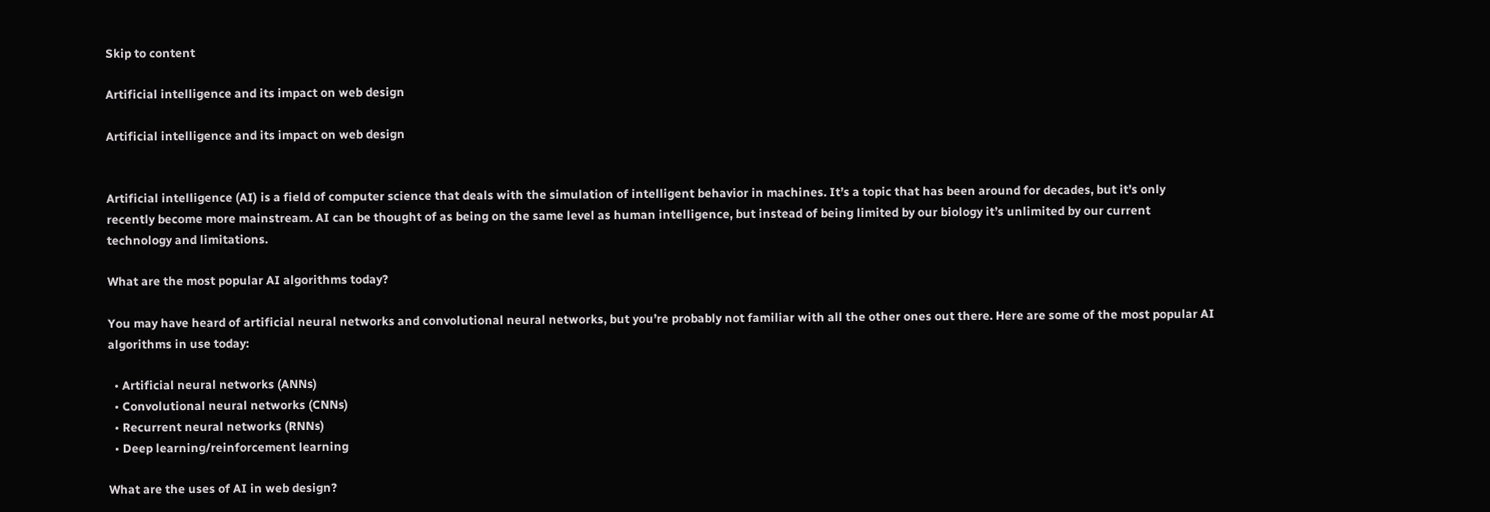Skip to content

Artificial intelligence and its impact on web design

Artificial intelligence and its impact on web design


Artificial intelligence (AI) is a field of computer science that deals with the simulation of intelligent behavior in machines. It’s a topic that has been around for decades, but it’s only recently become more mainstream. AI can be thought of as being on the same level as human intelligence, but instead of being limited by our biology it’s unlimited by our current technology and limitations.

What are the most popular AI algorithms today?

You may have heard of artificial neural networks and convolutional neural networks, but you’re probably not familiar with all the other ones out there. Here are some of the most popular AI algorithms in use today:

  • Artificial neural networks (ANNs)
  • Convolutional neural networks (CNNs)
  • Recurrent neural networks (RNNs)
  • Deep learning/reinforcement learning

What are the uses of AI in web design?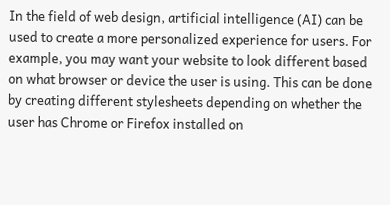In the field of web design, artificial intelligence (AI) can be used to create a more personalized experience for users. For example, you may want your website to look different based on what browser or device the user is using. This can be done by creating different stylesheets depending on whether the user has Chrome or Firefox installed on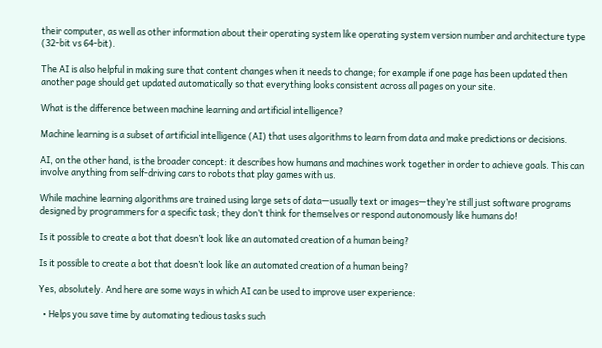their computer, as well as other information about their operating system like operating system version number and architecture type (32-bit vs 64-bit).

The AI is also helpful in making sure that content changes when it needs to change; for example if one page has been updated then another page should get updated automatically so that everything looks consistent across all pages on your site.

What is the difference between machine learning and artificial intelligence?

Machine learning is a subset of artificial intelligence (AI) that uses algorithms to learn from data and make predictions or decisions.

AI, on the other hand, is the broader concept: it describes how humans and machines work together in order to achieve goals. This can involve anything from self-driving cars to robots that play games with us.

While machine learning algorithms are trained using large sets of data—usually text or images—they’re still just software programs designed by programmers for a specific task; they don’t think for themselves or respond autonomously like humans do!

Is it possible to create a bot that doesn’t look like an automated creation of a human being?

Is it possible to create a bot that doesn’t look like an automated creation of a human being?

Yes, absolutely. And here are some ways in which AI can be used to improve user experience:

  • Helps you save time by automating tedious tasks such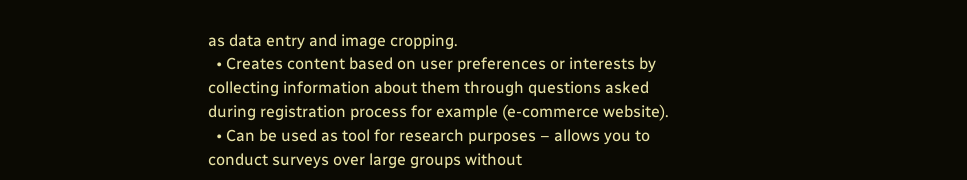as data entry and image cropping.
  • Creates content based on user preferences or interests by collecting information about them through questions asked during registration process for example (e-commerce website).
  • Can be used as tool for research purposes – allows you to conduct surveys over large groups without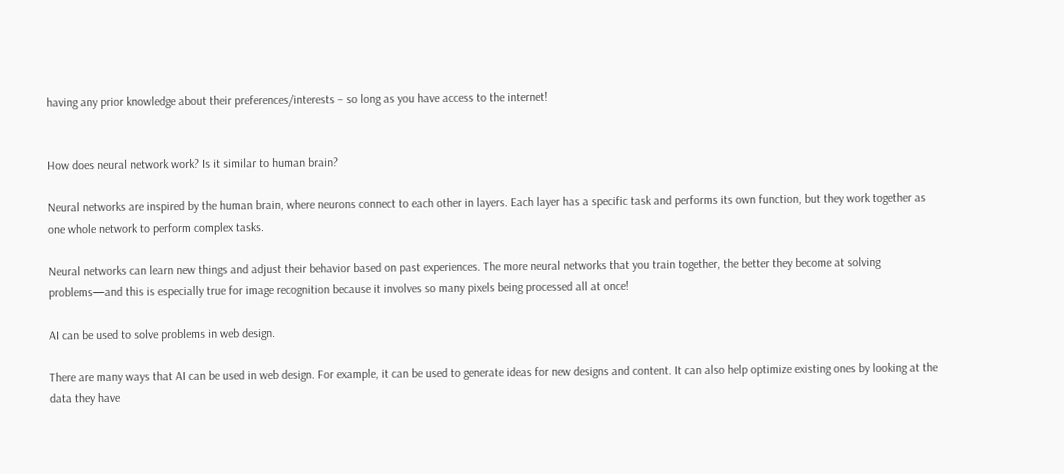having any prior knowledge about their preferences/interests – so long as you have access to the internet!


How does neural network work? Is it similar to human brain?

Neural networks are inspired by the human brain, where neurons connect to each other in layers. Each layer has a specific task and performs its own function, but they work together as one whole network to perform complex tasks.

Neural networks can learn new things and adjust their behavior based on past experiences. The more neural networks that you train together, the better they become at solving problems—and this is especially true for image recognition because it involves so many pixels being processed all at once!

AI can be used to solve problems in web design.

There are many ways that AI can be used in web design. For example, it can be used to generate ideas for new designs and content. It can also help optimize existing ones by looking at the data they have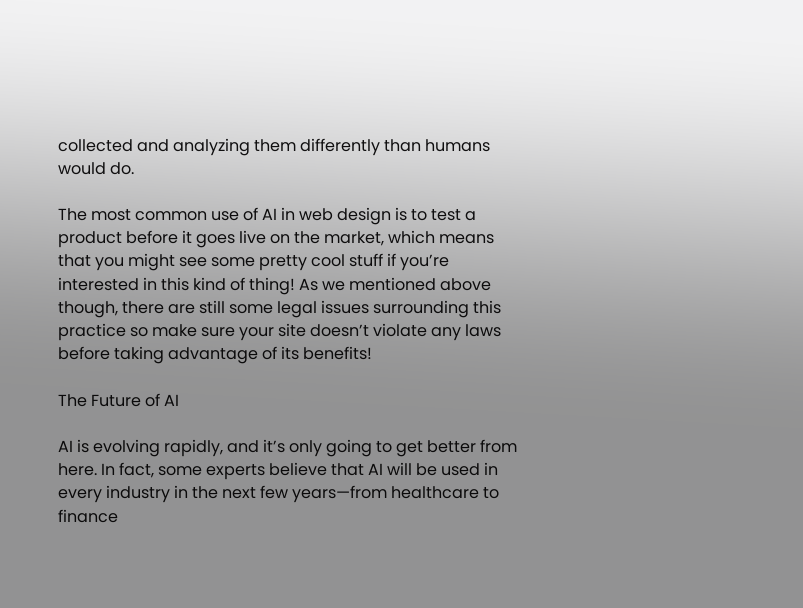collected and analyzing them differently than humans would do.

The most common use of AI in web design is to test a product before it goes live on the market, which means that you might see some pretty cool stuff if you’re interested in this kind of thing! As we mentioned above though, there are still some legal issues surrounding this practice so make sure your site doesn’t violate any laws before taking advantage of its benefits!

The Future of AI

AI is evolving rapidly, and it’s only going to get better from here. In fact, some experts believe that AI will be used in every industry in the next few years—from healthcare to finance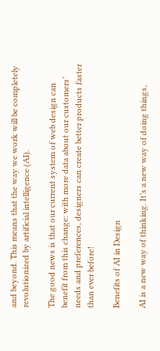and beyond. This means that the way we work will be completely revolutionized by artificial intelligence (AI).

The good news is that our current system of web design can benefit from this change: with more data about our customers’ needs and preferences, designers can create better products faster than ever before!

Benefits of AI in Design

AI is a new way of thinking. It’s a new way of doing things,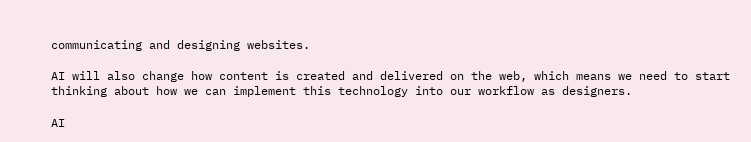communicating and designing websites.

AI will also change how content is created and delivered on the web, which means we need to start thinking about how we can implement this technology into our workflow as designers.

AI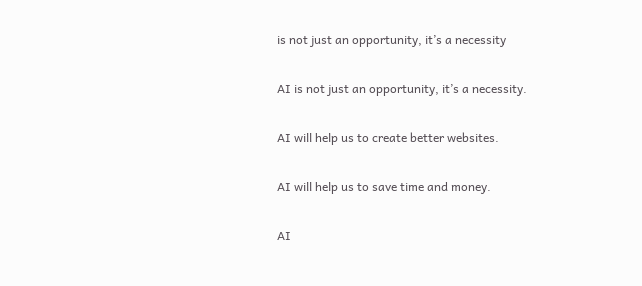is not just an opportunity, it’s a necessity

AI is not just an opportunity, it’s a necessity.

AI will help us to create better websites.

AI will help us to save time and money.

AI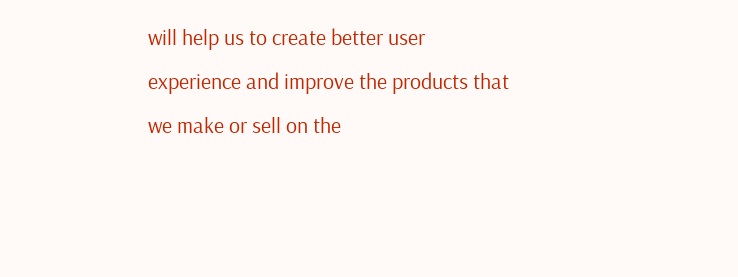will help us to create better user experience and improve the products that we make or sell on the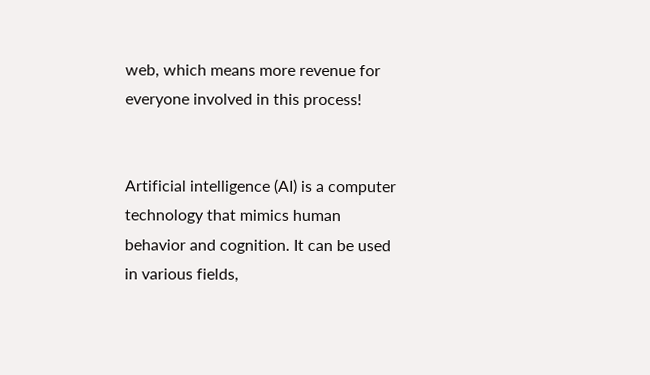web, which means more revenue for everyone involved in this process!


Artificial intelligence (AI) is a computer technology that mimics human behavior and cognition. It can be used in various fields,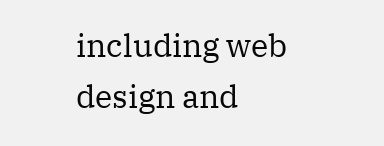including web design and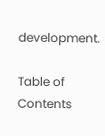development.

Table of Contents